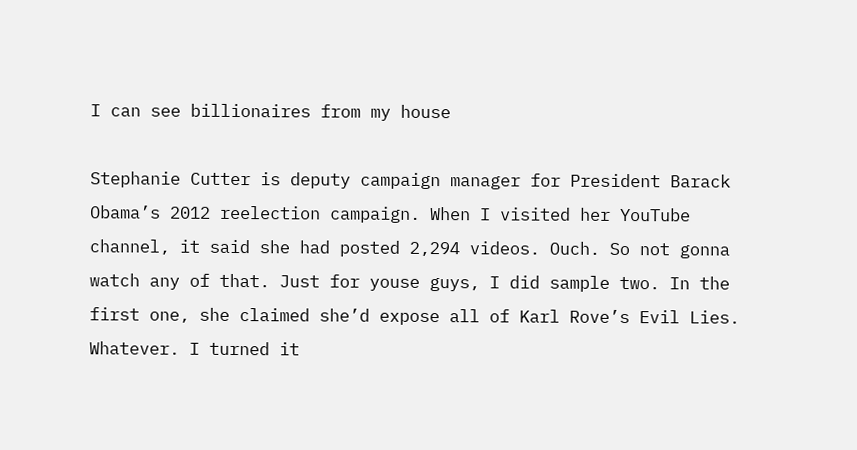I can see billionaires from my house

Stephanie Cutter is deputy campaign manager for President Barack Obama’s 2012 reelection campaign. When I visited her YouTube channel, it said she had posted 2,294 videos. Ouch. So not gonna watch any of that. Just for youse guys, I did sample two. In the first one, she claimed she’d expose all of Karl Rove’s Evil Lies. Whatever. I turned it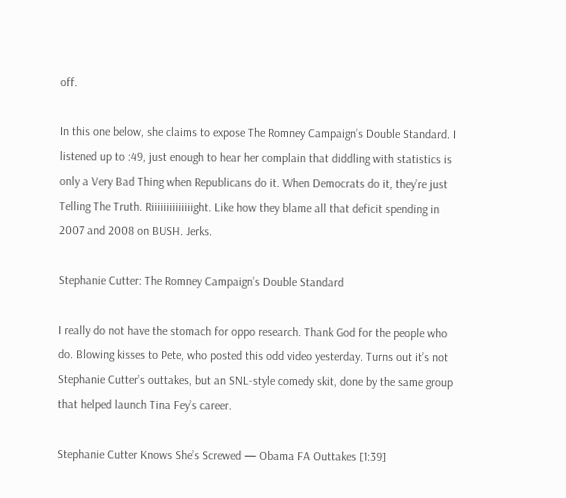off.

In this one below, she claims to expose The Romney Campaign’s Double Standard. I listened up to :49, just enough to hear her complain that diddling with statistics is only a Very Bad Thing when Republicans do it. When Democrats do it, they’re just Telling The Truth. Riiiiiiiiiiiiiight. Like how they blame all that deficit spending in 2007 and 2008 on BUSH. Jerks.

Stephanie Cutter: The Romney Campaign’s Double Standard

I really do not have the stomach for oppo research. Thank God for the people who do. Blowing kisses to Pete, who posted this odd video yesterday. Turns out it’s not Stephanie Cutter’s outtakes, but an SNL-style comedy skit, done by the same group that helped launch Tina Fey’s career.

Stephanie Cutter Knows She’s Screwed — Obama FA Outtakes [1:39]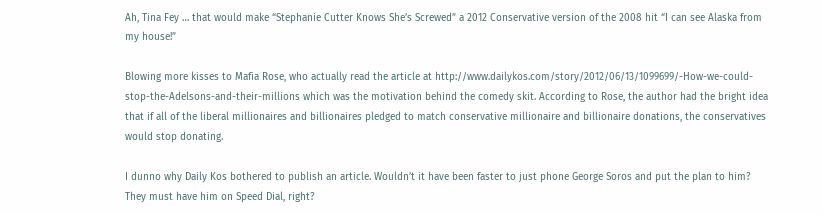Ah, Tina Fey … that would make “Stephanie Cutter Knows She’s Screwed” a 2012 Conservative version of the 2008 hit “I can see Alaska from my house!”

Blowing more kisses to Mafia Rose, who actually read the article at http://www.dailykos.com/story/2012/06/13/1099699/-How-we-could-stop-the-Adelsons-and-their-millions which was the motivation behind the comedy skit. According to Rose, the author had the bright idea that if all of the liberal millionaires and billionaires pledged to match conservative millionaire and billionaire donations, the conservatives would stop donating.

I dunno why Daily Kos bothered to publish an article. Wouldn’t it have been faster to just phone George Soros and put the plan to him? They must have him on Speed Dial, right?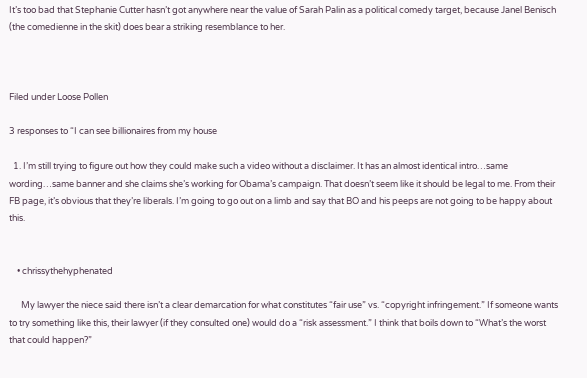It’s too bad that Stephanie Cutter hasn’t got anywhere near the value of Sarah Palin as a political comedy target, because Janel Benisch (the comedienne in the skit) does bear a striking resemblance to her.



Filed under Loose Pollen

3 responses to “I can see billionaires from my house

  1. I’m still trying to figure out how they could make such a video without a disclaimer. It has an almost identical intro…same wording…same banner and she claims she’s working for Obama’s campaign. That doesn’t seem like it should be legal to me. From their FB page, it’s obvious that they’re liberals. I’m going to go out on a limb and say that BO and his peeps are not going to be happy about this.


    • chrissythehyphenated

      My lawyer the niece said there isn’t a clear demarcation for what constitutes “fair use” vs. “copyright infringement.” If someone wants to try something like this, their lawyer (if they consulted one) would do a “risk assessment.” I think that boils down to “What’s the worst that could happen?”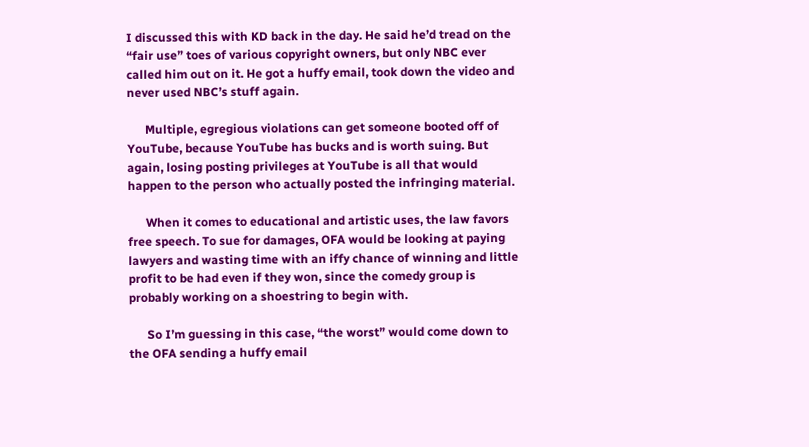I discussed this with KD back in the day. He said he’d tread on the “fair use” toes of various copyright owners, but only NBC ever called him out on it. He got a huffy email, took down the video and never used NBC’s stuff again.

      Multiple, egregious violations can get someone booted off of YouTube, because YouTube has bucks and is worth suing. But again, losing posting privileges at YouTube is all that would happen to the person who actually posted the infringing material.

      When it comes to educational and artistic uses, the law favors free speech. To sue for damages, OFA would be looking at paying lawyers and wasting time with an iffy chance of winning and little profit to be had even if they won, since the comedy group is probably working on a shoestring to begin with.

      So I’m guessing in this case, “the worst” would come down to the OFA sending a huffy email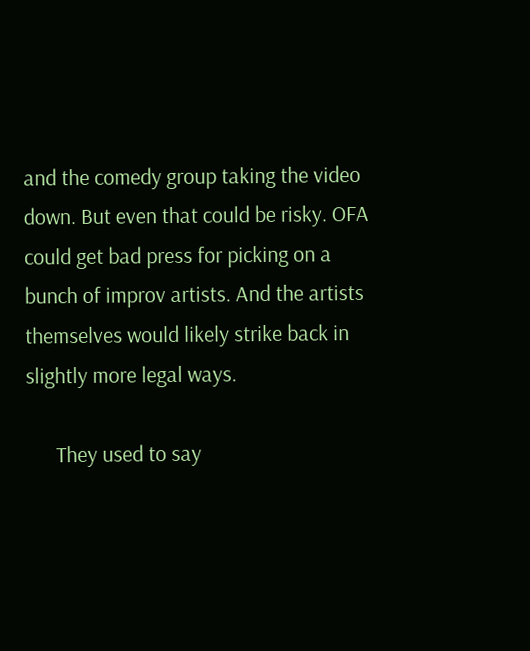and the comedy group taking the video down. But even that could be risky. OFA could get bad press for picking on a bunch of improv artists. And the artists themselves would likely strike back in slightly more legal ways.

      They used to say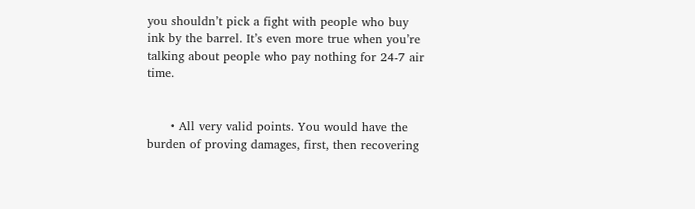you shouldn’t pick a fight with people who buy ink by the barrel. It’s even more true when you’re talking about people who pay nothing for 24-7 air time.


      • All very valid points. You would have the burden of proving damages, first, then recovering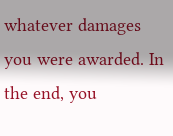whatever damages you were awarded. In the end, you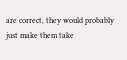are correct, they would probably just make them take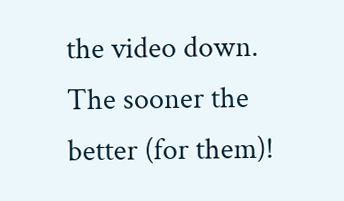the video down. The sooner the better (for them)!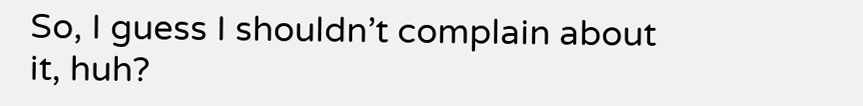So, I guess I shouldn’t complain about it, huh?